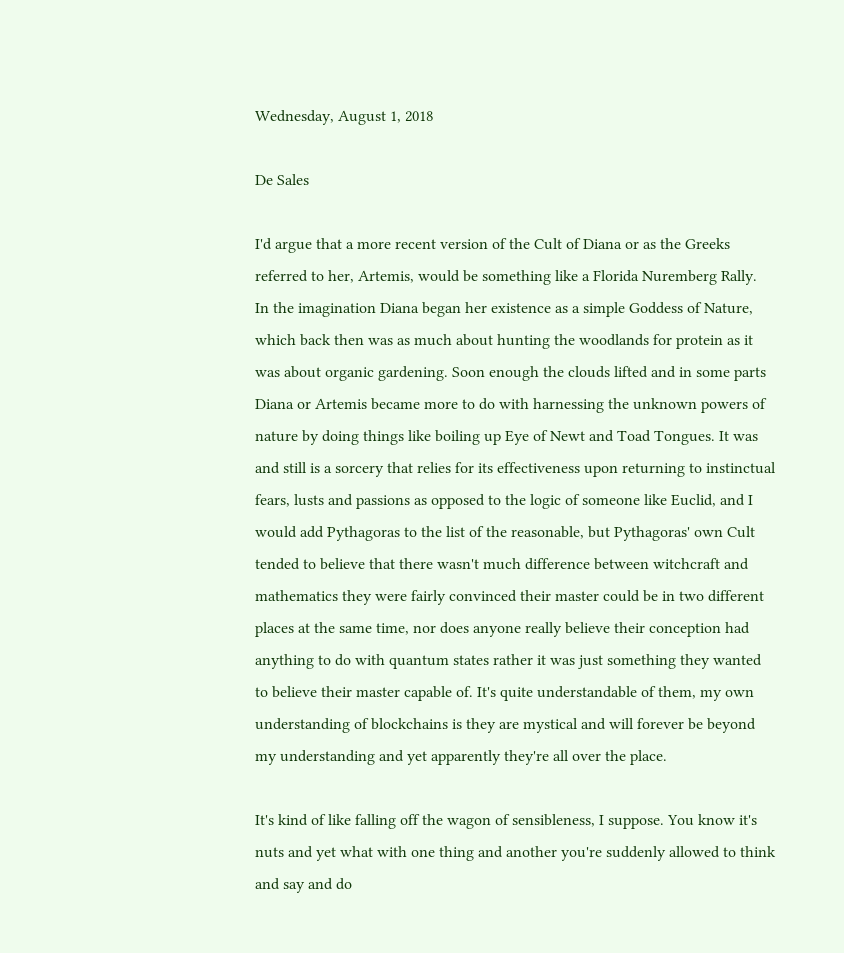Wednesday, August 1, 2018

De Sales

I'd argue that a more recent version of the Cult of Diana or as the Greeks referred to her, Artemis, would be something like a Florida Nuremberg Rally.  In the imagination Diana began her existence as a simple Goddess of Nature, which back then was as much about hunting the woodlands for protein as it was about organic gardening. Soon enough the clouds lifted and in some parts Diana or Artemis became more to do with harnessing the unknown powers of nature by doing things like boiling up Eye of Newt and Toad Tongues. It was and still is a sorcery that relies for its effectiveness upon returning to instinctual fears, lusts and passions as opposed to the logic of someone like Euclid, and I would add Pythagoras to the list of the reasonable, but Pythagoras' own Cult tended to believe that there wasn't much difference between witchcraft and mathematics they were fairly convinced their master could be in two different places at the same time, nor does anyone really believe their conception had anything to do with quantum states rather it was just something they wanted to believe their master capable of. It's quite understandable of them, my own understanding of blockchains is they are mystical and will forever be beyond my understanding and yet apparently they're all over the place.

It's kind of like falling off the wagon of sensibleness, I suppose. You know it's nuts and yet what with one thing and another you're suddenly allowed to think and say and do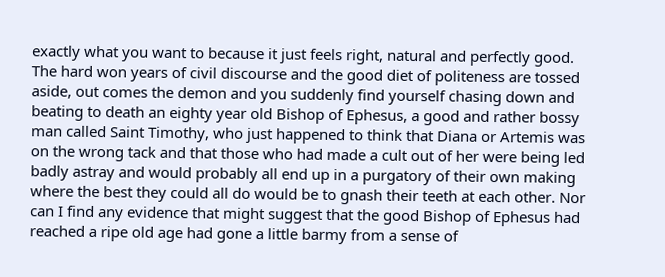exactly what you want to because it just feels right, natural and perfectly good. The hard won years of civil discourse and the good diet of politeness are tossed aside, out comes the demon and you suddenly find yourself chasing down and beating to death an eighty year old Bishop of Ephesus, a good and rather bossy man called Saint Timothy, who just happened to think that Diana or Artemis was on the wrong tack and that those who had made a cult out of her were being led badly astray and would probably all end up in a purgatory of their own making where the best they could all do would be to gnash their teeth at each other. Nor can I find any evidence that might suggest that the good Bishop of Ephesus had reached a ripe old age had gone a little barmy from a sense of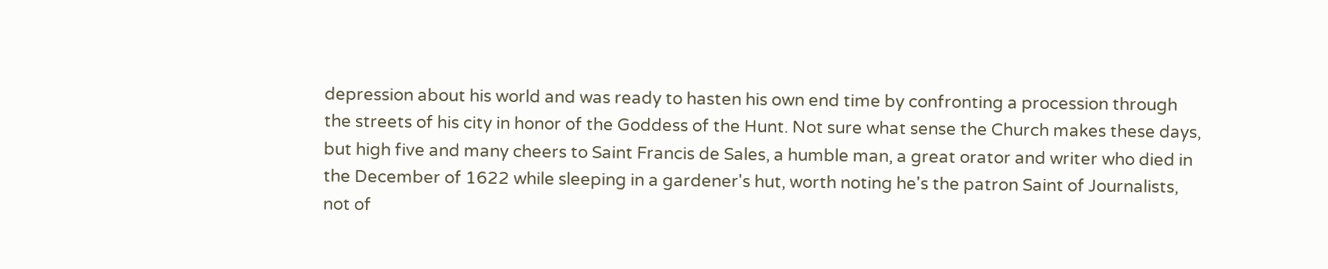depression about his world and was ready to hasten his own end time by confronting a procession through the streets of his city in honor of the Goddess of the Hunt. Not sure what sense the Church makes these days, but high five and many cheers to Saint Francis de Sales, a humble man, a great orator and writer who died in the December of 1622 while sleeping in a gardener's hut, worth noting he's the patron Saint of Journalists, not of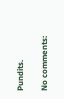Pundits.

No comments: